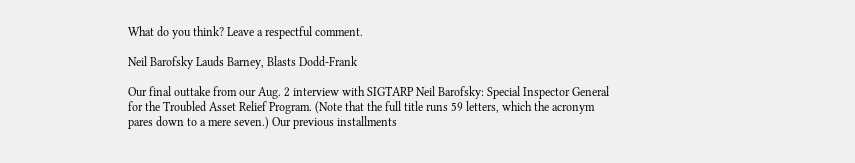What do you think? Leave a respectful comment.

Neil Barofsky Lauds Barney, Blasts Dodd-Frank

Our final outtake from our Aug. 2 interview with SIGTARP Neil Barofsky: Special Inspector General for the Troubled Asset Relief Program. (Note that the full title runs 59 letters, which the acronym pares down to a mere seven.) Our previous installments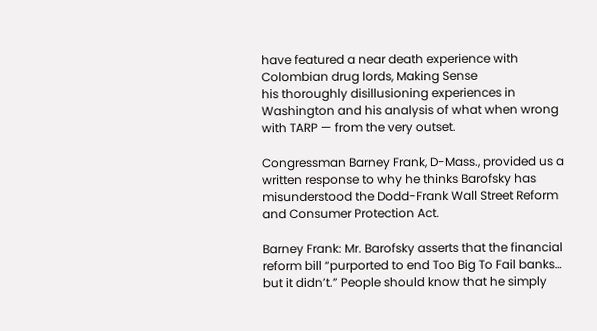have featured a near death experience with Colombian drug lords, Making Sense
his thoroughly disillusioning experiences in Washington and his analysis of what when wrong with TARP — from the very outset.

Congressman Barney Frank, D-Mass., provided us a written response to why he thinks Barofsky has misunderstood the Dodd-Frank Wall Street Reform and Consumer Protection Act.

Barney Frank: Mr. Barofsky asserts that the financial reform bill “purported to end Too Big To Fail banks… but it didn’t.” People should know that he simply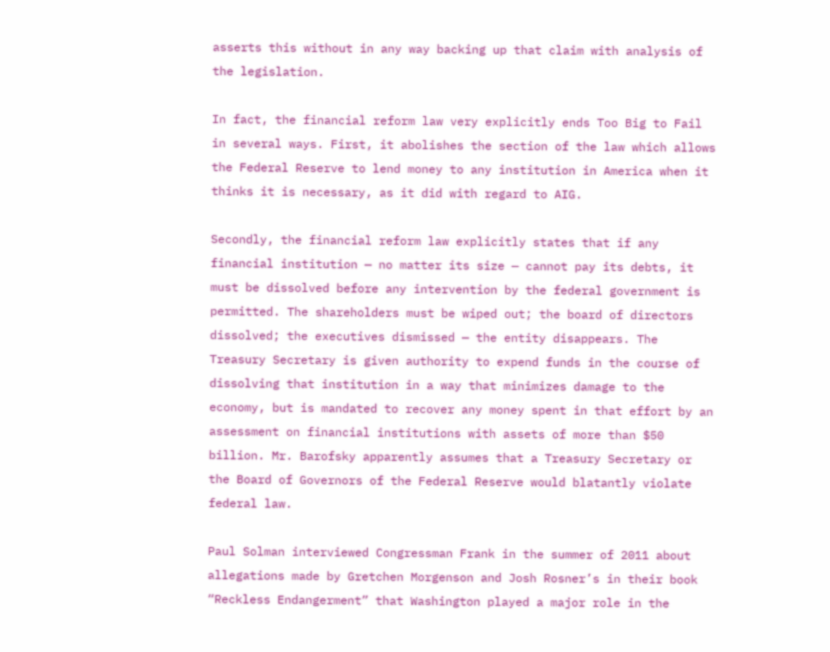asserts this without in any way backing up that claim with analysis of the legislation.

In fact, the financial reform law very explicitly ends Too Big to Fail in several ways. First, it abolishes the section of the law which allows the Federal Reserve to lend money to any institution in America when it thinks it is necessary, as it did with regard to AIG.

Secondly, the financial reform law explicitly states that if any financial institution — no matter its size — cannot pay its debts, it must be dissolved before any intervention by the federal government is permitted. The shareholders must be wiped out; the board of directors dissolved; the executives dismissed — the entity disappears. The Treasury Secretary is given authority to expend funds in the course of dissolving that institution in a way that minimizes damage to the economy, but is mandated to recover any money spent in that effort by an assessment on financial institutions with assets of more than $50 billion. Mr. Barofsky apparently assumes that a Treasury Secretary or the Board of Governors of the Federal Reserve would blatantly violate federal law.

Paul Solman interviewed Congressman Frank in the summer of 2011 about allegations made by Gretchen Morgenson and Josh Rosner’s in their book “Reckless Endangerment” that Washington played a major role in the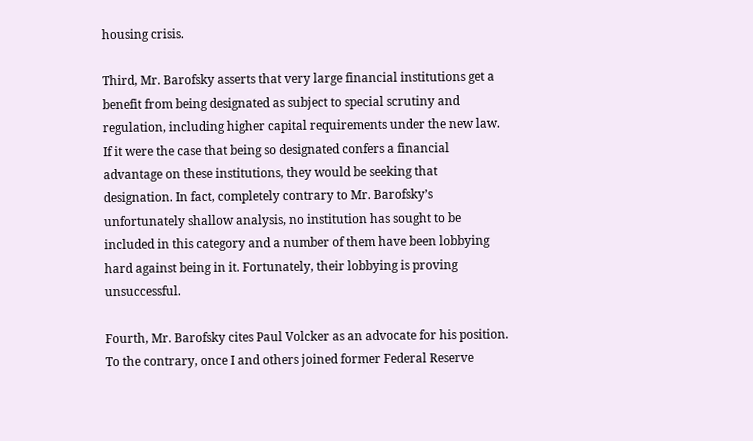housing crisis.

Third, Mr. Barofsky asserts that very large financial institutions get a benefit from being designated as subject to special scrutiny and regulation, including higher capital requirements under the new law. If it were the case that being so designated confers a financial advantage on these institutions, they would be seeking that designation. In fact, completely contrary to Mr. Barofsky’s unfortunately shallow analysis, no institution has sought to be included in this category and a number of them have been lobbying hard against being in it. Fortunately, their lobbying is proving unsuccessful.

Fourth, Mr. Barofsky cites Paul Volcker as an advocate for his position. To the contrary, once I and others joined former Federal Reserve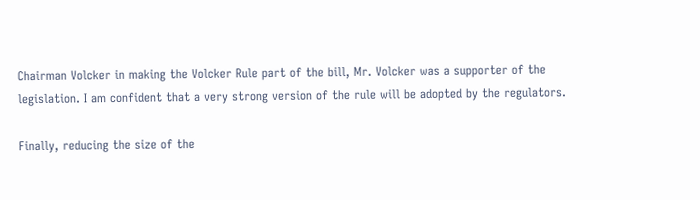Chairman Volcker in making the Volcker Rule part of the bill, Mr. Volcker was a supporter of the legislation. I am confident that a very strong version of the rule will be adopted by the regulators.

Finally, reducing the size of the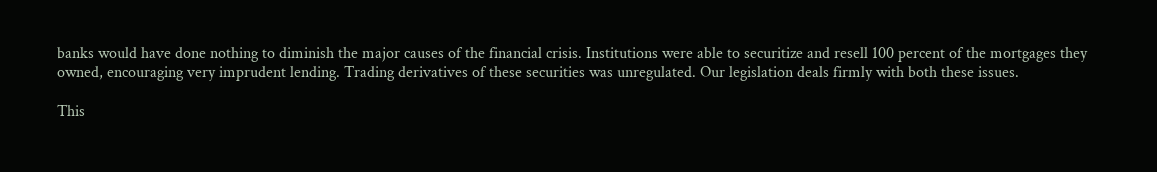banks would have done nothing to diminish the major causes of the financial crisis. Institutions were able to securitize and resell 100 percent of the mortgages they owned, encouraging very imprudent lending. Trading derivatives of these securities was unregulated. Our legislation deals firmly with both these issues.

This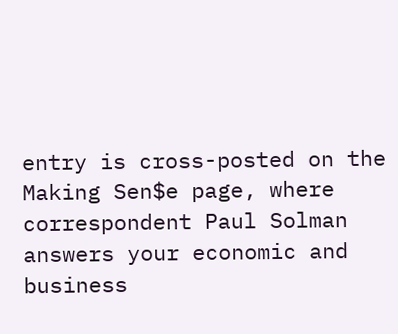entry is cross-posted on the Making Sen$e page, where correspondent Paul Solman answers your economic and business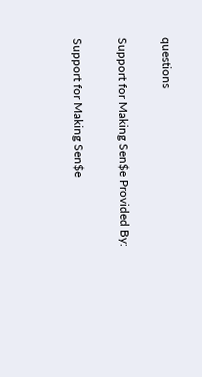questions

Support for Making Sen$e Provided By:

Support for Making Sen$e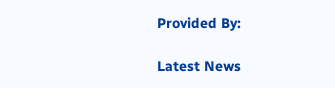Provided By:

Latest News